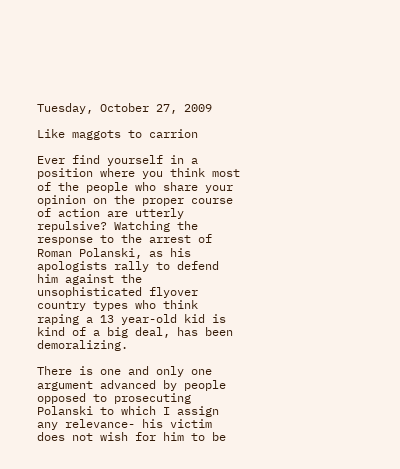Tuesday, October 27, 2009

Like maggots to carrion

Ever find yourself in a position where you think most of the people who share your opinion on the proper course of action are utterly repulsive? Watching the response to the arrest of Roman Polanski, as his apologists rally to defend him against the unsophisticated flyover country types who think raping a 13 year-old kid is kind of a big deal, has been demoralizing.

There is one and only one argument advanced by people opposed to prosecuting Polanski to which I assign any relevance- his victim does not wish for him to be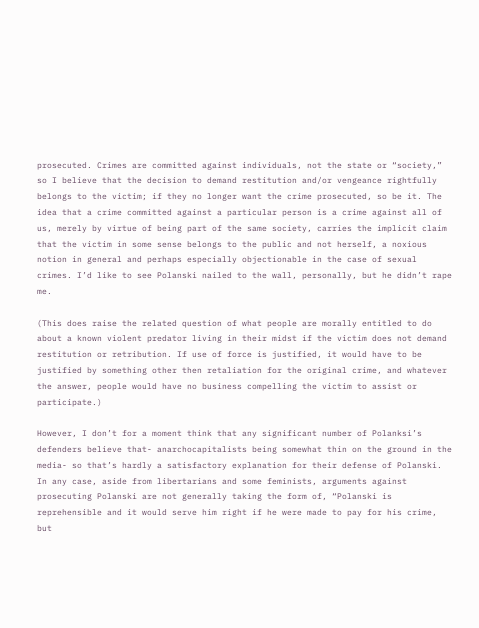prosecuted. Crimes are committed against individuals, not the state or “society,” so I believe that the decision to demand restitution and/or vengeance rightfully belongs to the victim; if they no longer want the crime prosecuted, so be it. The idea that a crime committed against a particular person is a crime against all of us, merely by virtue of being part of the same society, carries the implicit claim that the victim in some sense belongs to the public and not herself, a noxious notion in general and perhaps especially objectionable in the case of sexual crimes. I’d like to see Polanski nailed to the wall, personally, but he didn’t rape me.

(This does raise the related question of what people are morally entitled to do about a known violent predator living in their midst if the victim does not demand restitution or retribution. If use of force is justified, it would have to be justified by something other then retaliation for the original crime, and whatever the answer, people would have no business compelling the victim to assist or participate.)

However, I don’t for a moment think that any significant number of Polanksi’s defenders believe that- anarchocapitalists being somewhat thin on the ground in the media- so that’s hardly a satisfactory explanation for their defense of Polanski. In any case, aside from libertarians and some feminists, arguments against prosecuting Polanski are not generally taking the form of, “Polanski is reprehensible and it would serve him right if he were made to pay for his crime, but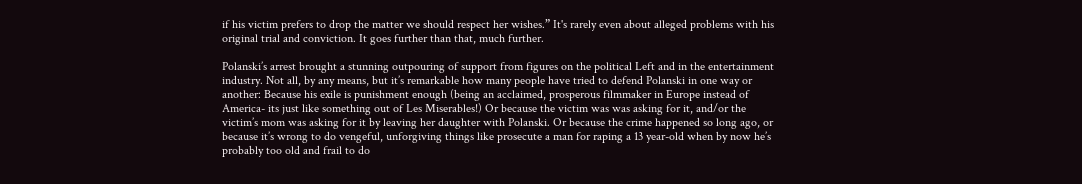if his victim prefers to drop the matter we should respect her wishes.” It's rarely even about alleged problems with his original trial and conviction. It goes further than that, much further.

Polanski’s arrest brought a stunning outpouring of support from figures on the political Left and in the entertainment industry. Not all, by any means, but it’s remarkable how many people have tried to defend Polanski in one way or another: Because his exile is punishment enough (being an acclaimed, prosperous filmmaker in Europe instead of America- its just like something out of Les Miserables!) Or because the victim was was asking for it, and/or the victim’s mom was asking for it by leaving her daughter with Polanski. Or because the crime happened so long ago, or because it’s wrong to do vengeful, unforgiving things like prosecute a man for raping a 13 year-old when by now he’s probably too old and frail to do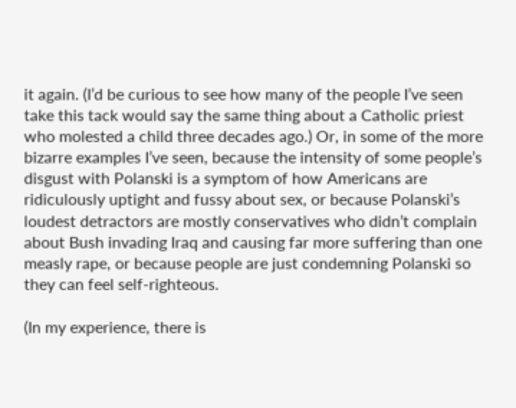it again. (I’d be curious to see how many of the people I’ve seen take this tack would say the same thing about a Catholic priest who molested a child three decades ago.) Or, in some of the more bizarre examples I’ve seen, because the intensity of some people’s disgust with Polanski is a symptom of how Americans are ridiculously uptight and fussy about sex, or because Polanski’s loudest detractors are mostly conservatives who didn’t complain about Bush invading Iraq and causing far more suffering than one measly rape, or because people are just condemning Polanski so they can feel self-righteous.

(In my experience, there is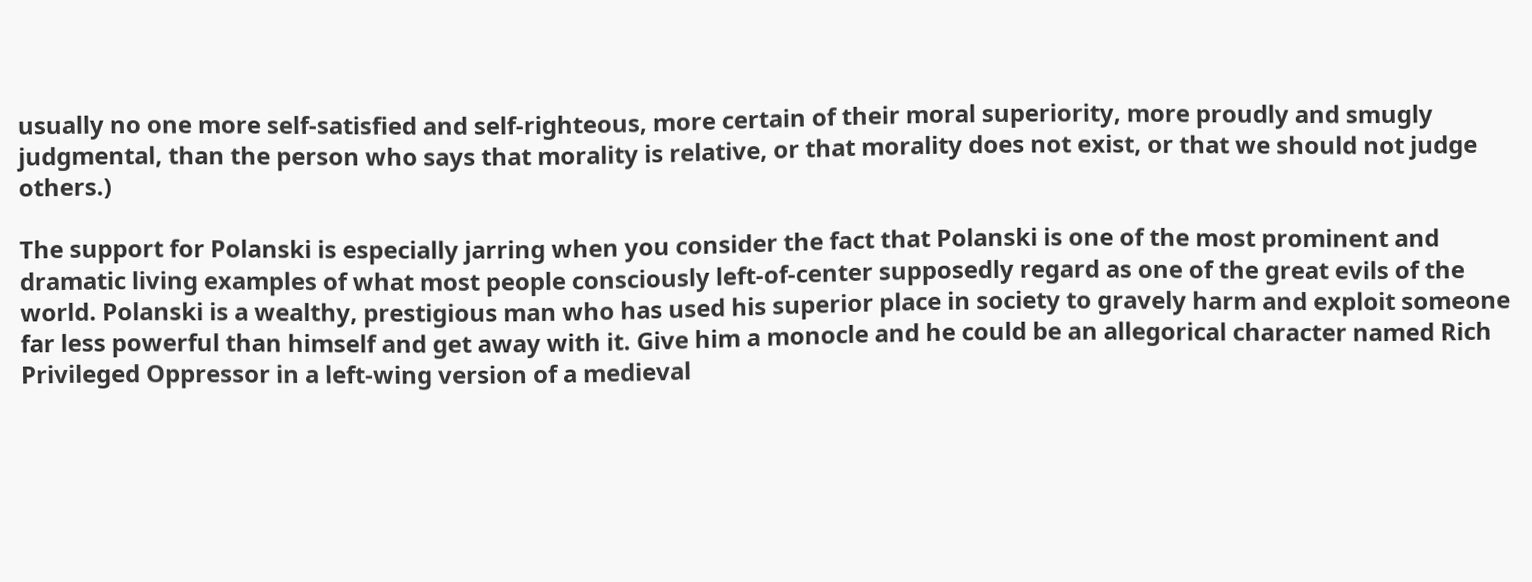usually no one more self-satisfied and self-righteous, more certain of their moral superiority, more proudly and smugly judgmental, than the person who says that morality is relative, or that morality does not exist, or that we should not judge others.)

The support for Polanski is especially jarring when you consider the fact that Polanski is one of the most prominent and dramatic living examples of what most people consciously left-of-center supposedly regard as one of the great evils of the world. Polanski is a wealthy, prestigious man who has used his superior place in society to gravely harm and exploit someone far less powerful than himself and get away with it. Give him a monocle and he could be an allegorical character named Rich Privileged Oppressor in a left-wing version of a medieval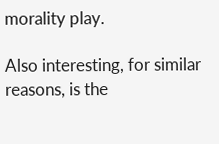morality play.

Also interesting, for similar reasons, is the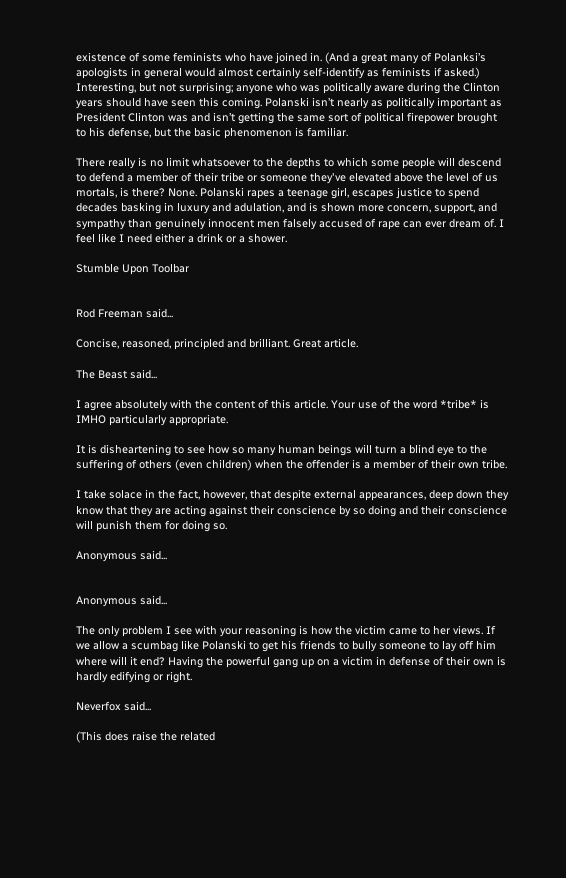existence of some feminists who have joined in. (And a great many of Polanksi’s apologists in general would almost certainly self-identify as feminists if asked.) Interesting, but not surprising; anyone who was politically aware during the Clinton years should have seen this coming. Polanski isn’t nearly as politically important as President Clinton was and isn’t getting the same sort of political firepower brought to his defense, but the basic phenomenon is familiar.

There really is no limit whatsoever to the depths to which some people will descend to defend a member of their tribe or someone they've elevated above the level of us mortals, is there? None. Polanski rapes a teenage girl, escapes justice to spend decades basking in luxury and adulation, and is shown more concern, support, and sympathy than genuinely innocent men falsely accused of rape can ever dream of. I feel like I need either a drink or a shower.

Stumble Upon Toolbar


Rod Freeman said...

Concise, reasoned, principled and brilliant. Great article.

The Beast said...

I agree absolutely with the content of this article. Your use of the word *tribe* is IMHO particularly appropriate.

It is disheartening to see how so many human beings will turn a blind eye to the suffering of others (even children) when the offender is a member of their own tribe.

I take solace in the fact, however, that despite external appearances, deep down they know that they are acting against their conscience by so doing and their conscience will punish them for doing so.

Anonymous said...


Anonymous said...

The only problem I see with your reasoning is how the victim came to her views. If we allow a scumbag like Polanski to get his friends to bully someone to lay off him where will it end? Having the powerful gang up on a victim in defense of their own is hardly edifying or right.

Neverfox said...

(This does raise the related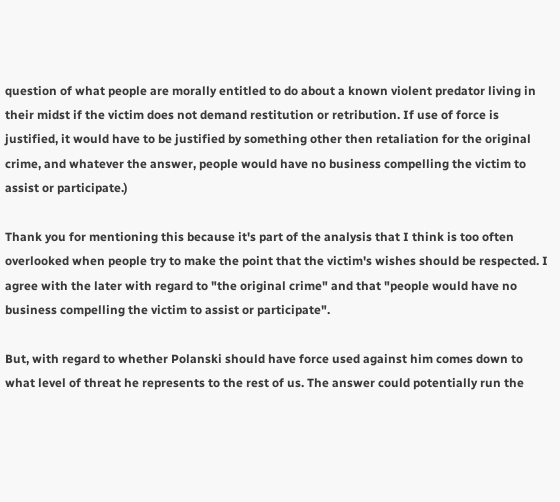question of what people are morally entitled to do about a known violent predator living in their midst if the victim does not demand restitution or retribution. If use of force is justified, it would have to be justified by something other then retaliation for the original crime, and whatever the answer, people would have no business compelling the victim to assist or participate.)

Thank you for mentioning this because it's part of the analysis that I think is too often overlooked when people try to make the point that the victim's wishes should be respected. I agree with the later with regard to "the original crime" and that "people would have no business compelling the victim to assist or participate".

But, with regard to whether Polanski should have force used against him comes down to what level of threat he represents to the rest of us. The answer could potentially run the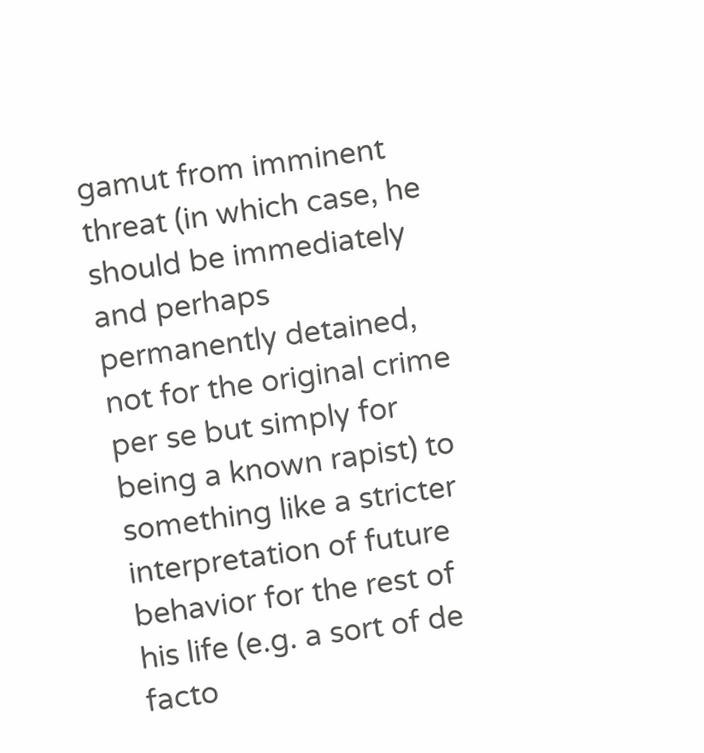gamut from imminent threat (in which case, he should be immediately and perhaps permanently detained, not for the original crime per se but simply for being a known rapist) to something like a stricter interpretation of future behavior for the rest of his life (e.g. a sort of de facto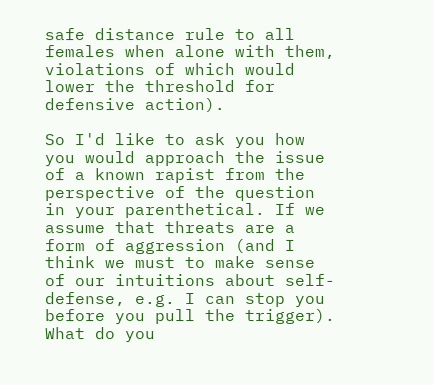safe distance rule to all females when alone with them, violations of which would lower the threshold for defensive action).

So I'd like to ask you how you would approach the issue of a known rapist from the perspective of the question in your parenthetical. If we assume that threats are a form of aggression (and I think we must to make sense of our intuitions about self-defense, e.g. I can stop you before you pull the trigger). What do you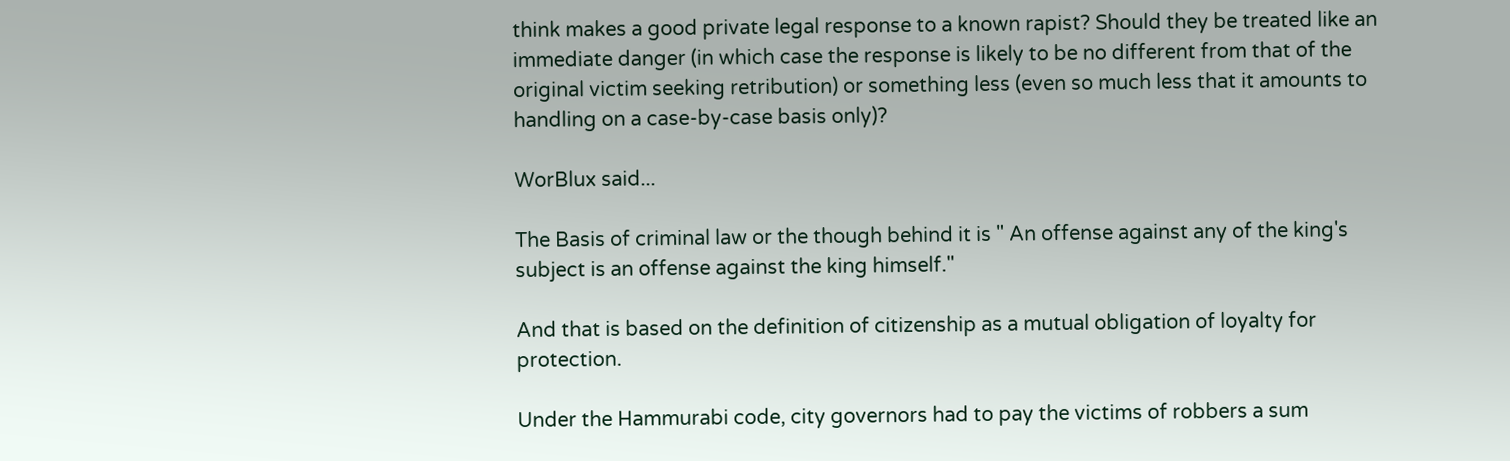think makes a good private legal response to a known rapist? Should they be treated like an immediate danger (in which case the response is likely to be no different from that of the original victim seeking retribution) or something less (even so much less that it amounts to handling on a case-by-case basis only)?

WorBlux said...

The Basis of criminal law or the though behind it is " An offense against any of the king's subject is an offense against the king himself."

And that is based on the definition of citizenship as a mutual obligation of loyalty for protection.

Under the Hammurabi code, city governors had to pay the victims of robbers a sum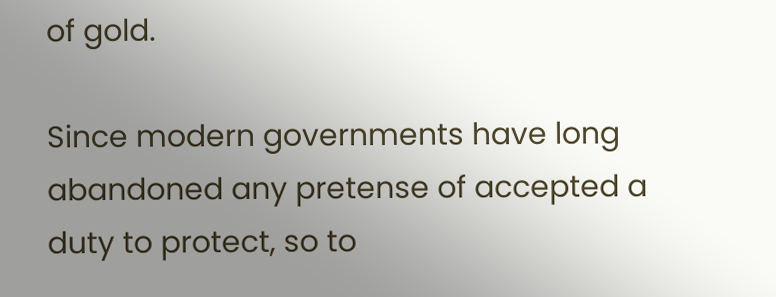of gold.

Since modern governments have long abandoned any pretense of accepted a duty to protect, so to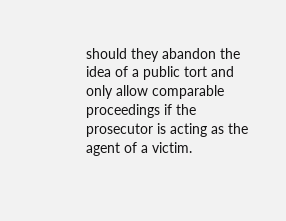should they abandon the idea of a public tort and only allow comparable proceedings if the prosecutor is acting as the agent of a victim.